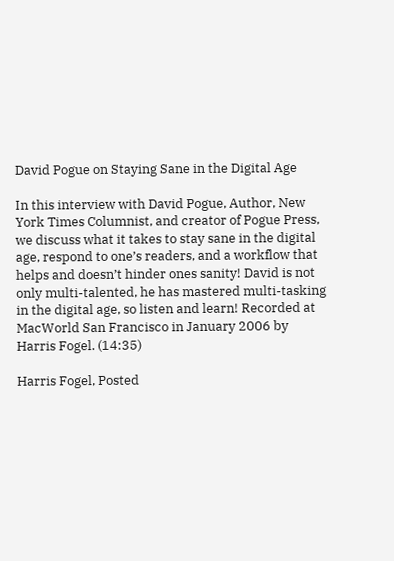David Pogue on Staying Sane in the Digital Age

In this interview with David Pogue, Author, New York Times Columnist, and creator of Pogue Press, we discuss what it takes to stay sane in the digital age, respond to one’s readers, and a workflow that helps and doesn’t hinder ones sanity! David is not only multi-talented, he has mastered multi-tasking in the digital age, so listen and learn! Recorded at MacWorld San Francisco in January 2006 by Harris Fogel. (14:35)

Harris Fogel, Posted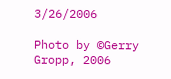3/26/2006

Photo by ©Gerry Gropp, 2006